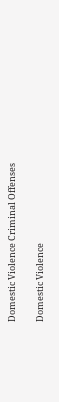Domestic Violence Criminal Offenses

Domestic Violence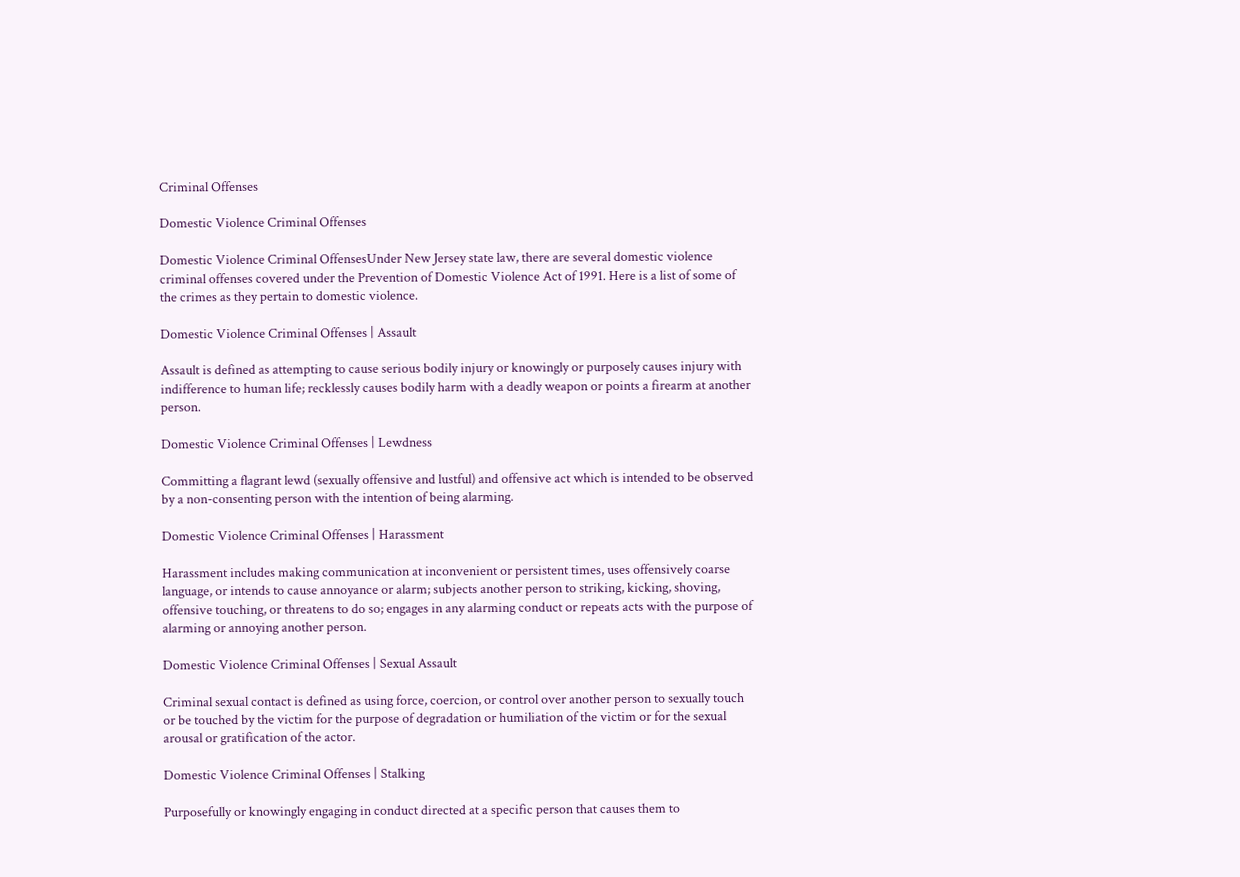Criminal Offenses

Domestic Violence Criminal Offenses

Domestic Violence Criminal OffensesUnder New Jersey state law, there are several domestic violence criminal offenses covered under the Prevention of Domestic Violence Act of 1991. Here is a list of some of the crimes as they pertain to domestic violence.

Domestic Violence Criminal Offenses | Assault

Assault is defined as attempting to cause serious bodily injury or knowingly or purposely causes injury with indifference to human life; recklessly causes bodily harm with a deadly weapon or points a firearm at another person.

Domestic Violence Criminal Offenses | Lewdness

Committing a flagrant lewd (sexually offensive and lustful) and offensive act which is intended to be observed by a non-consenting person with the intention of being alarming.

Domestic Violence Criminal Offenses | Harassment

Harassment includes making communication at inconvenient or persistent times, uses offensively coarse language, or intends to cause annoyance or alarm; subjects another person to striking, kicking, shoving, offensive touching, or threatens to do so; engages in any alarming conduct or repeats acts with the purpose of alarming or annoying another person.

Domestic Violence Criminal Offenses | Sexual Assault

Criminal sexual contact is defined as using force, coercion, or control over another person to sexually touch or be touched by the victim for the purpose of degradation or humiliation of the victim or for the sexual arousal or gratification of the actor.

Domestic Violence Criminal Offenses | Stalking

Purposefully or knowingly engaging in conduct directed at a specific person that causes them to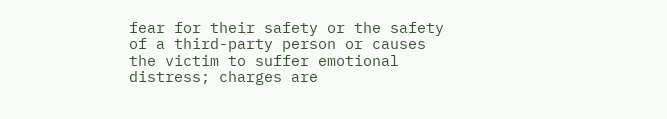fear for their safety or the safety of a third-party person or causes the victim to suffer emotional distress; charges are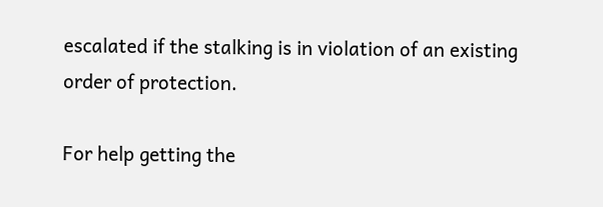escalated if the stalking is in violation of an existing order of protection.

For help getting the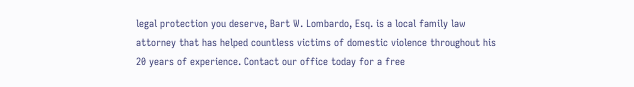legal protection you deserve, Bart W. Lombardo, Esq. is a local family law attorney that has helped countless victims of domestic violence throughout his 20 years of experience. Contact our office today for a free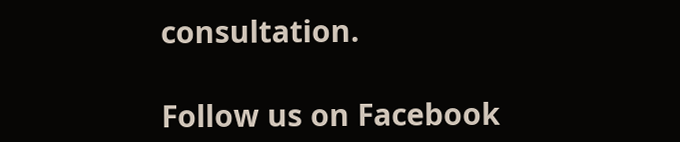consultation.

Follow us on Facebook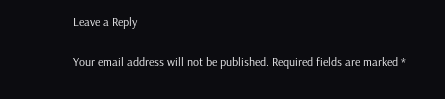Leave a Reply

Your email address will not be published. Required fields are marked *